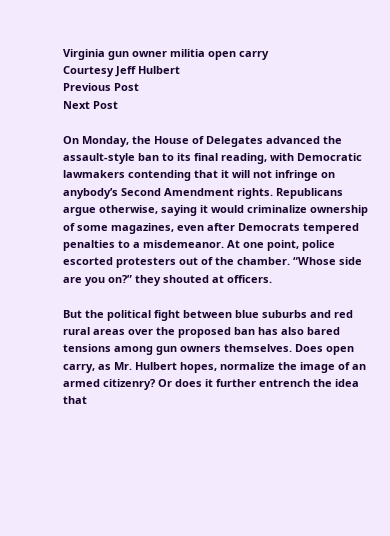Virginia gun owner militia open carry
Courtesy Jeff Hulbert
Previous Post
Next Post

On Monday, the House of Delegates advanced the assault-style ban to its final reading, with Democratic lawmakers contending that it will not infringe on anybody’s Second Amendment rights. Republicans argue otherwise, saying it would criminalize ownership of some magazines, even after Democrats tempered penalties to a misdemeanor. At one point, police escorted protesters out of the chamber. “Whose side are you on?” they shouted at officers.

But the political fight between blue suburbs and red rural areas over the proposed ban has also bared tensions among gun owners themselves. Does open carry, as Mr. Hulbert hopes, normalize the image of an armed citizenry? Or does it further entrench the idea that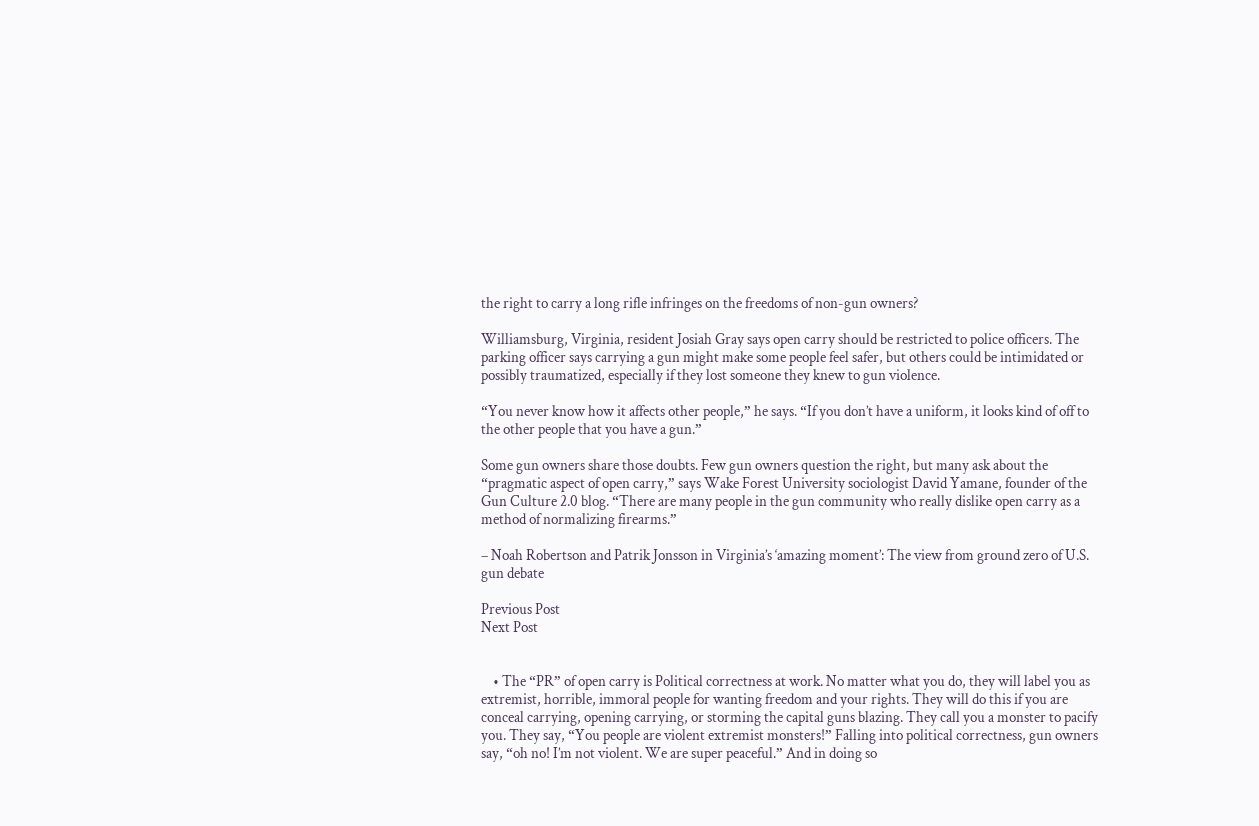the right to carry a long rifle infringes on the freedoms of non-gun owners?

Williamsburg, Virginia, resident Josiah Gray says open carry should be restricted to police officers. The parking officer says carrying a gun might make some people feel safer, but others could be intimidated or possibly traumatized, especially if they lost someone they knew to gun violence.

“You never know how it affects other people,” he says. “If you don’t have a uniform, it looks kind of off to the other people that you have a gun.”

Some gun owners share those doubts. Few gun owners question the right, but many ask about the “pragmatic aspect of open carry,” says Wake Forest University sociologist David Yamane, founder of the Gun Culture 2.0 blog. “There are many people in the gun community who really dislike open carry as a method of normalizing firearms.”

– Noah Robertson and Patrik Jonsson in Virginia’s ‘amazing moment’: The view from ground zero of U.S. gun debate

Previous Post
Next Post


    • The “PR” of open carry is Political correctness at work. No matter what you do, they will label you as extremist, horrible, immoral people for wanting freedom and your rights. They will do this if you are conceal carrying, opening carrying, or storming the capital guns blazing. They call you a monster to pacify you. They say, “You people are violent extremist monsters!” Falling into political correctness, gun owners say, “oh no! I’m not violent. We are super peaceful.” And in doing so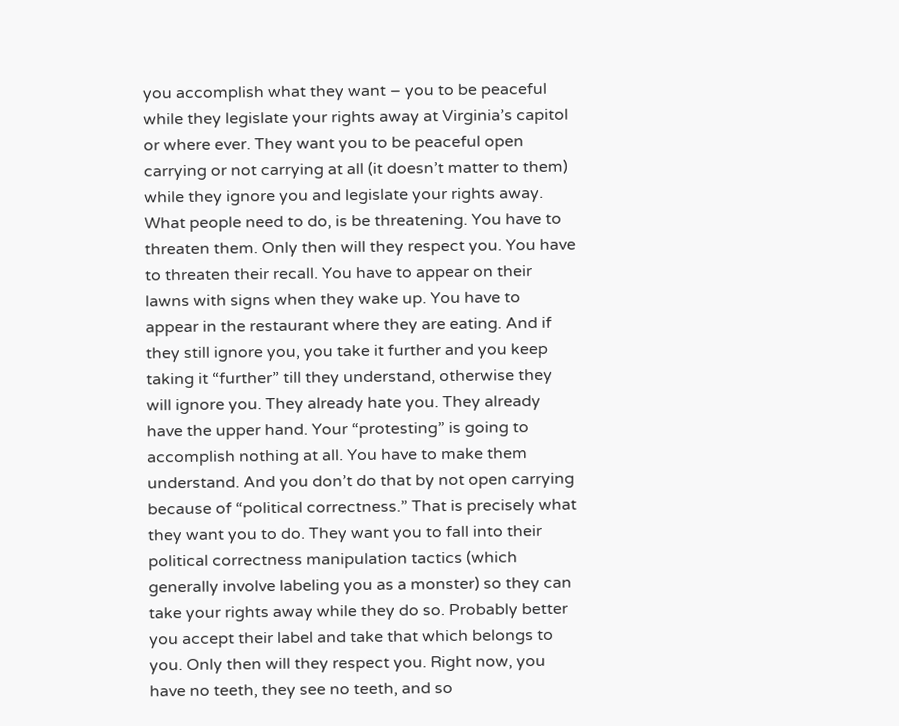you accomplish what they want – you to be peaceful while they legislate your rights away at Virginia’s capitol or where ever. They want you to be peaceful open carrying or not carrying at all (it doesn’t matter to them) while they ignore you and legislate your rights away. What people need to do, is be threatening. You have to threaten them. Only then will they respect you. You have to threaten their recall. You have to appear on their lawns with signs when they wake up. You have to appear in the restaurant where they are eating. And if they still ignore you, you take it further and you keep taking it “further” till they understand, otherwise they will ignore you. They already hate you. They already have the upper hand. Your “protesting” is going to accomplish nothing at all. You have to make them understand. And you don’t do that by not open carrying because of “political correctness.” That is precisely what they want you to do. They want you to fall into their political correctness manipulation tactics (which generally involve labeling you as a monster) so they can take your rights away while they do so. Probably better you accept their label and take that which belongs to you. Only then will they respect you. Right now, you have no teeth, they see no teeth, and so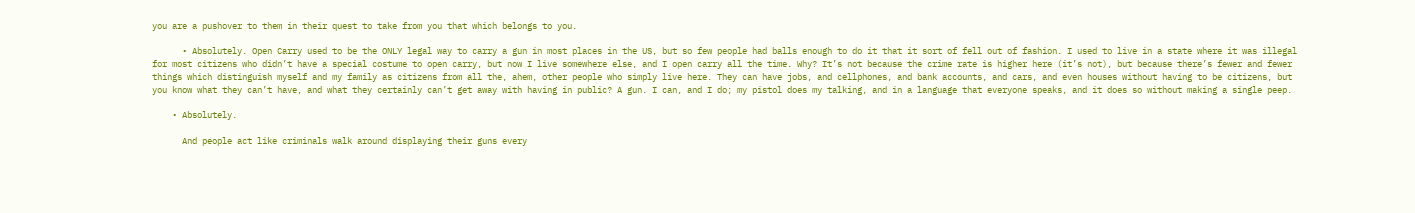you are a pushover to them in their quest to take from you that which belongs to you.

      • Absolutely. Open Carry used to be the ONLY legal way to carry a gun in most places in the US, but so few people had balls enough to do it that it sort of fell out of fashion. I used to live in a state where it was illegal for most citizens who didn’t have a special costume to open carry, but now I live somewhere else, and I open carry all the time. Why? It’s not because the crime rate is higher here (it’s not), but because there’s fewer and fewer things which distinguish myself and my family as citizens from all the, ahem, other people who simply live here. They can have jobs, and cellphones, and bank accounts, and cars, and even houses without having to be citizens, but you know what they can’t have, and what they certainly can’t get away with having in public? A gun. I can, and I do; my pistol does my talking, and in a language that everyone speaks, and it does so without making a single peep.

    • Absolutely.

      And people act like criminals walk around displaying their guns every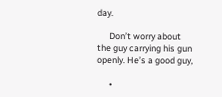day.

      Don’t worry about the guy carrying his gun openly. He’s a good guy,

      •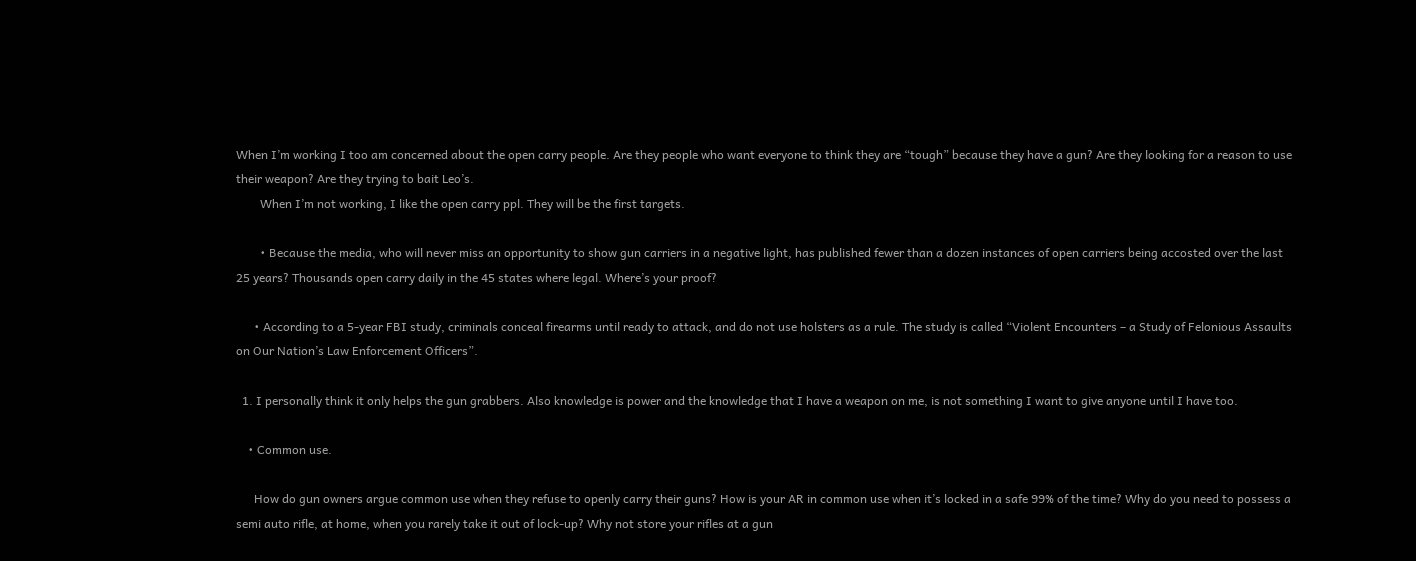When I’m working I too am concerned about the open carry people. Are they people who want everyone to think they are “tough” because they have a gun? Are they looking for a reason to use their weapon? Are they trying to bait Leo’s.
        When I’m not working, I like the open carry ppl. They will be the first targets.

        • Because the media, who will never miss an opportunity to show gun carriers in a negative light, has published fewer than a dozen instances of open carriers being accosted over the last 25 years? Thousands open carry daily in the 45 states where legal. Where’s your proof?

      • According to a 5-year FBI study, criminals conceal firearms until ready to attack, and do not use holsters as a rule. The study is called “Violent Encounters – a Study of Felonious Assaults on Our Nation’s Law Enforcement Officers”.

  1. I personally think it only helps the gun grabbers. Also knowledge is power and the knowledge that I have a weapon on me, is not something I want to give anyone until I have too.

    • Common use.

      How do gun owners argue common use when they refuse to openly carry their guns? How is your AR in common use when it’s locked in a safe 99% of the time? Why do you need to possess a semi auto rifle, at home, when you rarely take it out of lock-up? Why not store your rifles at a gun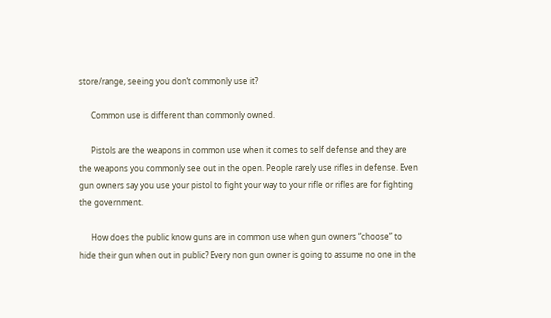store/range, seeing you don’t commonly use it?

      Common use is different than commonly owned.

      Pistols are the weapons in common use when it comes to self defense and they are the weapons you commonly see out in the open. People rarely use rifles in defense. Even gun owners say you use your pistol to fight your way to your rifle or rifles are for fighting the government.

      How does the public know guns are in common use when gun owners “choose” to hide their gun when out in public? Every non gun owner is going to assume no one in the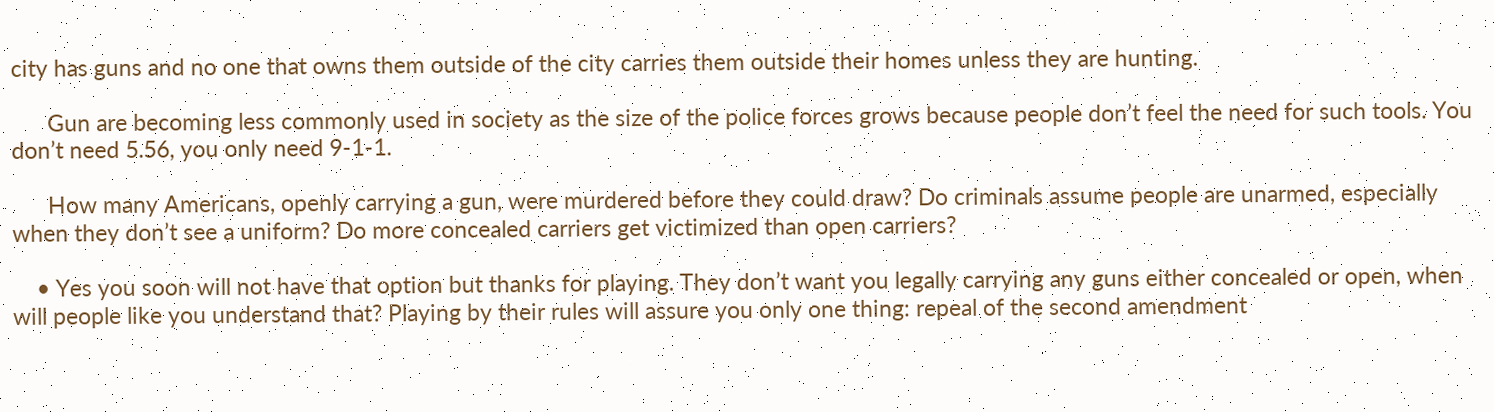city has guns and no one that owns them outside of the city carries them outside their homes unless they are hunting.

      Gun are becoming less commonly used in society as the size of the police forces grows because people don’t feel the need for such tools. You don’t need 5.56, you only need 9-1-1.

      How many Americans, openly carrying a gun, were murdered before they could draw? Do criminals assume people are unarmed, especially when they don’t see a uniform? Do more concealed carriers get victimized than open carriers?

    • Yes you soon will not have that option but thanks for playing. They don’t want you legally carrying any guns either concealed or open, when will people like you understand that? Playing by their rules will assure you only one thing: repeal of the second amendment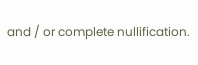and / or complete nullification.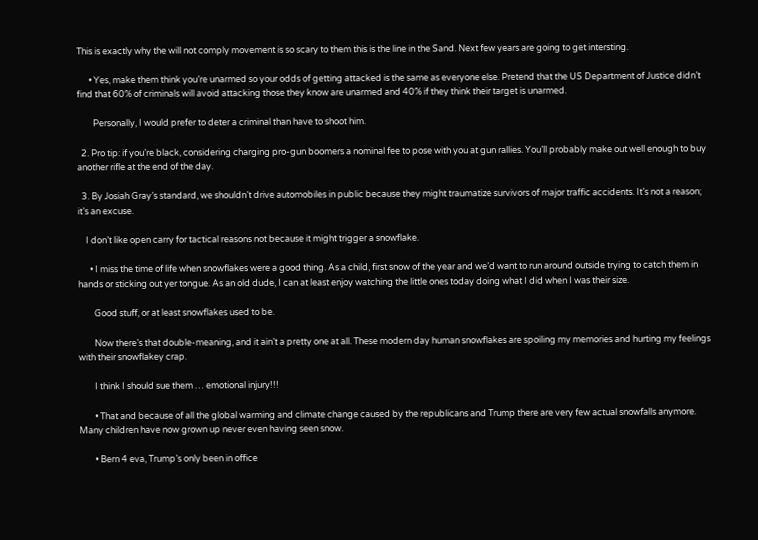This is exactly why the will not comply movement is so scary to them this is the line in the Sand. Next few years are going to get intersting.

      • Yes, make them think you’re unarmed so your odds of getting attacked is the same as everyone else. Pretend that the US Department of Justice didn’t find that 60% of criminals will avoid attacking those they know are unarmed and 40% if they think their target is unarmed.

        Personally, I would prefer to deter a criminal than have to shoot him.

  2. Pro tip: if you’re black, considering charging pro-gun boomers a nominal fee to pose with you at gun rallies. You’ll probably make out well enough to buy another rifle at the end of the day.

  3. By Josiah Gray’s standard, we shouldn’t drive automobiles in public because they might traumatize survivors of major traffic accidents. It’s not a reason; it’s an excuse.

    I don’t like open carry for tactical reasons not because it might trigger a snowflake.

      • I miss the time of life when snowflakes were a good thing. As a child, first snow of the year and we’d want to run around outside trying to catch them in hands or sticking out yer tongue. As an old dude, I can at least enjoy watching the little ones today doing what I did when I was their size.

        Good stuff, or at least snowflakes used to be.

        Now there’s that double-meaning, and it ain’t a pretty one at all. These modern day human snowflakes are spoiling my memories and hurting my feelings with their snowflakey crap.

        I think I should sue them … emotional injury!!!

        • That and because of all the global warming and climate change caused by the republicans and Trump there are very few actual snowfalls anymore. Many children have now grown up never even having seen snow.

        • Bern 4 eva, Trump’s only been in office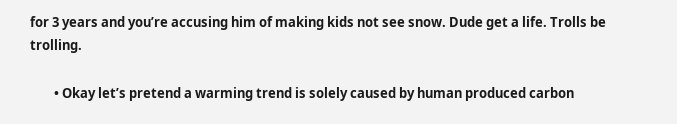for 3 years and you’re accusing him of making kids not see snow. Dude get a life. Trolls be trolling.

        • Okay let’s pretend a warming trend is solely caused by human produced carbon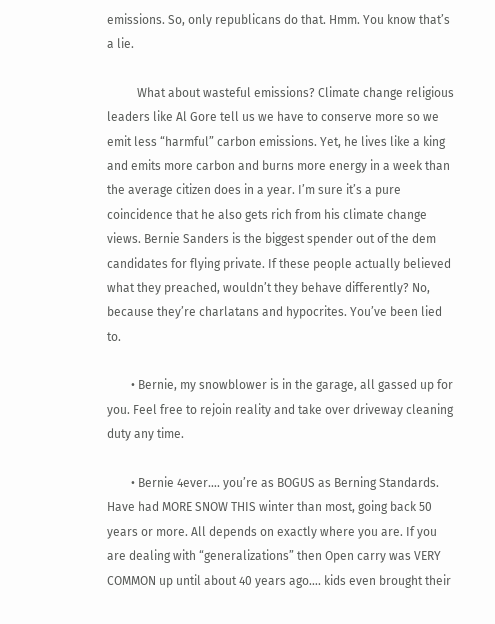emissions. So, only republicans do that. Hmm. You know that’s a lie.

          What about wasteful emissions? Climate change religious leaders like Al Gore tell us we have to conserve more so we emit less “harmful” carbon emissions. Yet, he lives like a king and emits more carbon and burns more energy in a week than the average citizen does in a year. I’m sure it’s a pure coincidence that he also gets rich from his climate change views. Bernie Sanders is the biggest spender out of the dem candidates for flying private. If these people actually believed what they preached, wouldn’t they behave differently? No, because they’re charlatans and hypocrites. You’ve been lied to.

        • Bernie, my snowblower is in the garage, all gassed up for you. Feel free to rejoin reality and take over driveway cleaning duty any time.

        • Bernie 4ever…. you’re as BOGUS as Berning Standards. Have had MORE SNOW THIS winter than most, going back 50 years or more. All depends on exactly where you are. If you are dealing with “generalizations” then Open carry was VERY COMMON up until about 40 years ago…. kids even brought their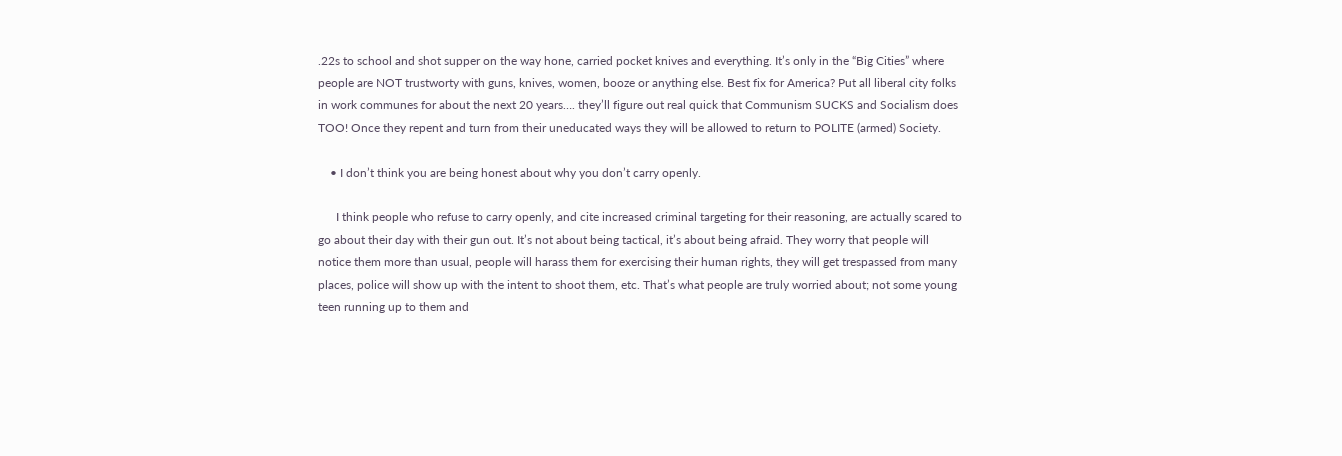.22s to school and shot supper on the way hone, carried pocket knives and everything. It’s only in the “Big Cities” where people are NOT trustworty with guns, knives, women, booze or anything else. Best fix for America? Put all liberal city folks in work communes for about the next 20 years…. they’ll figure out real quick that Communism SUCKS and Socialism does TOO! Once they repent and turn from their uneducated ways they will be allowed to return to POLITE (armed) Society.

    • I don’t think you are being honest about why you don’t carry openly.

      I think people who refuse to carry openly, and cite increased criminal targeting for their reasoning, are actually scared to go about their day with their gun out. It’s not about being tactical, it’s about being afraid. They worry that people will notice them more than usual, people will harass them for exercising their human rights, they will get trespassed from many places, police will show up with the intent to shoot them, etc. That’s what people are truly worried about; not some young teen running up to them and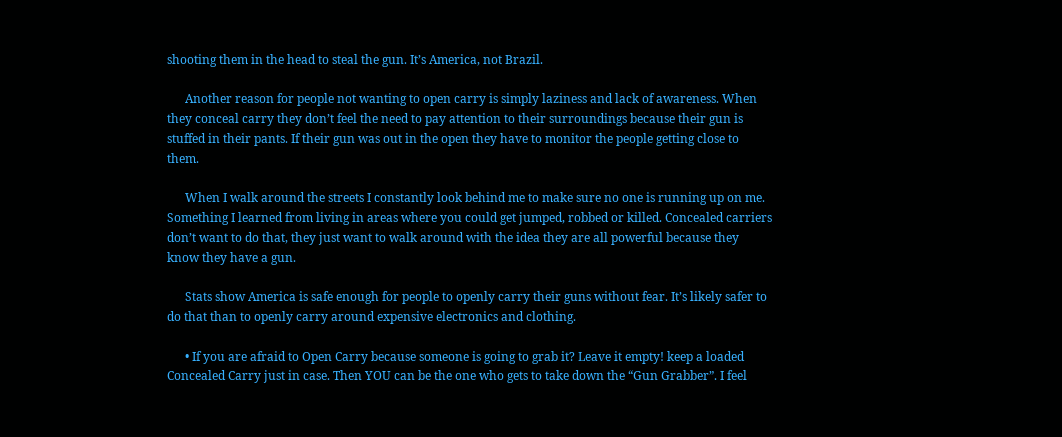shooting them in the head to steal the gun. It’s America, not Brazil.

      Another reason for people not wanting to open carry is simply laziness and lack of awareness. When they conceal carry they don’t feel the need to pay attention to their surroundings because their gun is stuffed in their pants. If their gun was out in the open they have to monitor the people getting close to them.

      When I walk around the streets I constantly look behind me to make sure no one is running up on me. Something I learned from living in areas where you could get jumped, robbed or killed. Concealed carriers don’t want to do that, they just want to walk around with the idea they are all powerful because they know they have a gun.

      Stats show America is safe enough for people to openly carry their guns without fear. It’s likely safer to do that than to openly carry around expensive electronics and clothing.

      • If you are afraid to Open Carry because someone is going to grab it? Leave it empty! keep a loaded Concealed Carry just in case. Then YOU can be the one who gets to take down the “Gun Grabber”. I feel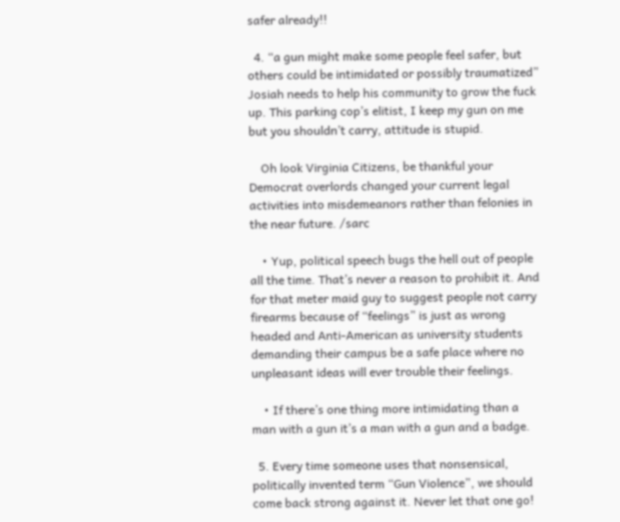safer already!!

  4. “a gun might make some people feel safer, but others could be intimidated or possibly traumatized” Josiah needs to help his community to grow the fuck up. This parking cop’s elitist, I keep my gun on me but you shouldn’t carry, attitude is stupid.

    Oh look Virginia Citizens, be thankful your Democrat overlords changed your current legal activities into misdemeanors rather than felonies in the near future. /sarc

    • Yup, political speech bugs the hell out of people all the time. That’s never a reason to prohibit it. And for that meter maid guy to suggest people not carry firearms because of “feelings” is just as wrong headed and Anti-American as university students demanding their campus be a safe place where no unpleasant ideas will ever trouble their feelings.

    • If there’s one thing more intimidating than a man with a gun it’s a man with a gun and a badge.

  5. Every time someone uses that nonsensical, politically invented term “Gun Violence”, we should come back strong against it. Never let that one go!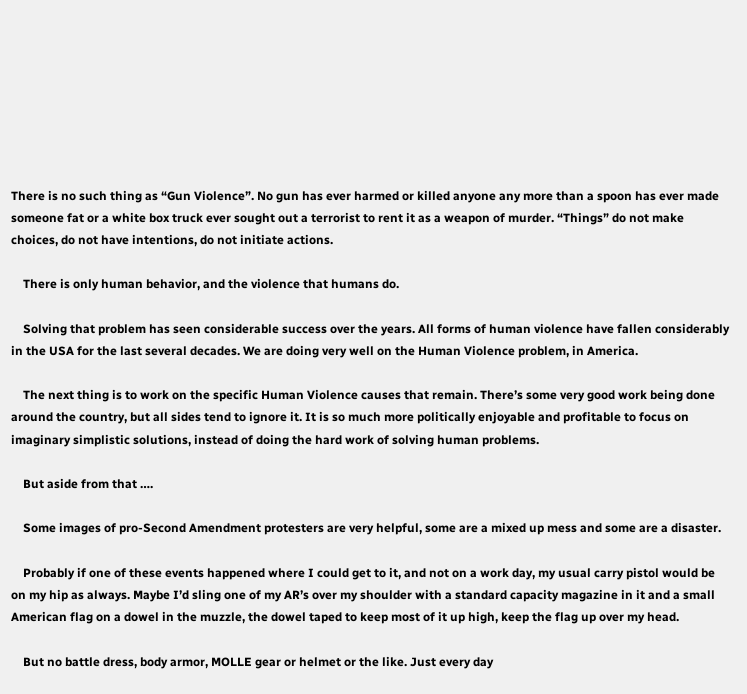There is no such thing as “Gun Violence”. No gun has ever harmed or killed anyone any more than a spoon has ever made someone fat or a white box truck ever sought out a terrorist to rent it as a weapon of murder. “Things” do not make choices, do not have intentions, do not initiate actions.

    There is only human behavior, and the violence that humans do.

    Solving that problem has seen considerable success over the years. All forms of human violence have fallen considerably in the USA for the last several decades. We are doing very well on the Human Violence problem, in America.

    The next thing is to work on the specific Human Violence causes that remain. There’s some very good work being done around the country, but all sides tend to ignore it. It is so much more politically enjoyable and profitable to focus on imaginary simplistic solutions, instead of doing the hard work of solving human problems.

    But aside from that ….

    Some images of pro-Second Amendment protesters are very helpful, some are a mixed up mess and some are a disaster.

    Probably if one of these events happened where I could get to it, and not on a work day, my usual carry pistol would be on my hip as always. Maybe I’d sling one of my AR’s over my shoulder with a standard capacity magazine in it and a small American flag on a dowel in the muzzle, the dowel taped to keep most of it up high, keep the flag up over my head.

    But no battle dress, body armor, MOLLE gear or helmet or the like. Just every day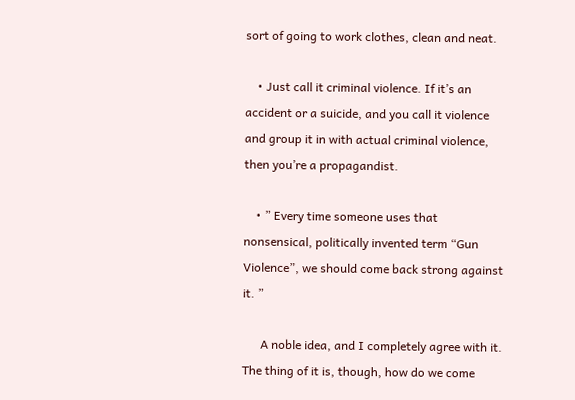sort of going to work clothes, clean and neat.

    • Just call it criminal violence. If it’s an accident or a suicide, and you call it violence and group it in with actual criminal violence, then you’re a propagandist.

    • ” Every time someone uses that nonsensical, politically invented term “Gun Violence”, we should come back strong against it. ”

      A noble idea, and I completely agree with it. The thing of it is, though, how do we come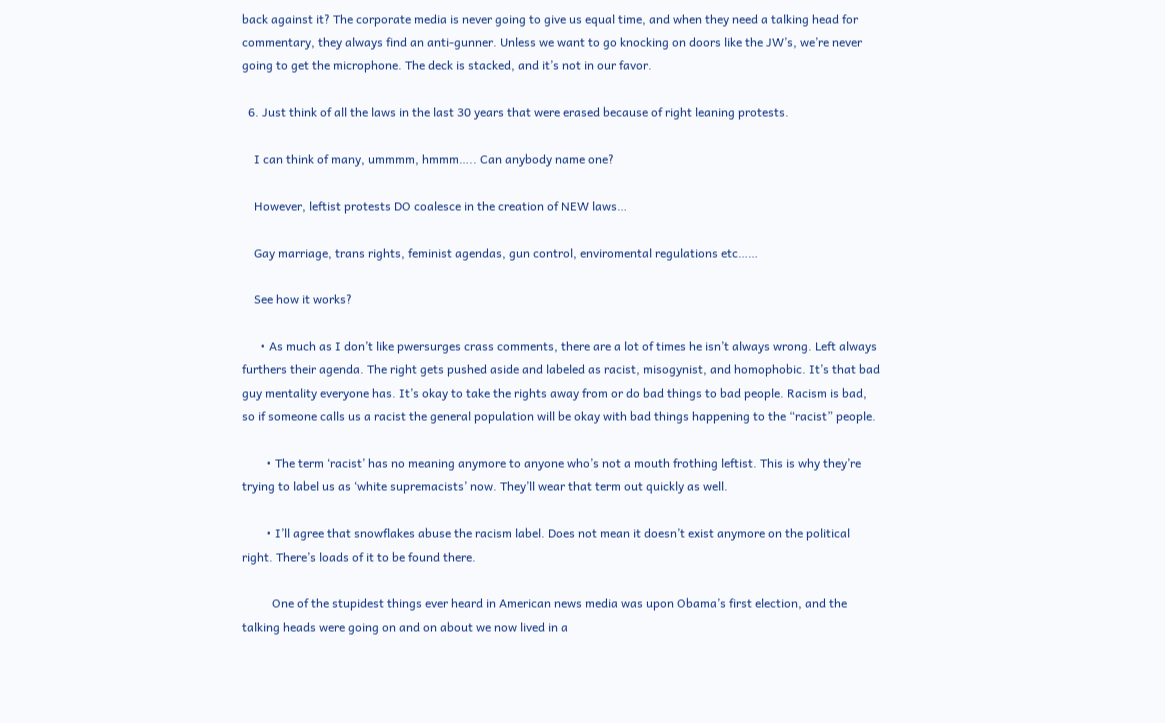back against it? The corporate media is never going to give us equal time, and when they need a talking head for commentary, they always find an anti-gunner. Unless we want to go knocking on doors like the JW’s, we’re never going to get the microphone. The deck is stacked, and it’s not in our favor.

  6. Just think of all the laws in the last 30 years that were erased because of right leaning protests.

    I can think of many, ummmm, hmmm….. Can anybody name one?

    However, leftist protests DO coalesce in the creation of NEW laws…

    Gay marriage, trans rights, feminist agendas, gun control, enviromental regulations etc……

    See how it works?

      • As much as I don’t like pwersurges crass comments, there are a lot of times he isn’t always wrong. Left always furthers their agenda. The right gets pushed aside and labeled as racist, misogynist, and homophobic. It’s that bad guy mentality everyone has. It’s okay to take the rights away from or do bad things to bad people. Racism is bad, so if someone calls us a racist the general population will be okay with bad things happening to the “racist” people.

        • The term ‘racist’ has no meaning anymore to anyone who’s not a mouth frothing leftist. This is why they’re trying to label us as ‘white supremacists’ now. They’ll wear that term out quickly as well.

        • I’ll agree that snowflakes abuse the racism label. Does not mean it doesn’t exist anymore on the political right. There’s loads of it to be found there.

          One of the stupidest things ever heard in American news media was upon Obama’s first election, and the talking heads were going on and on about we now lived in a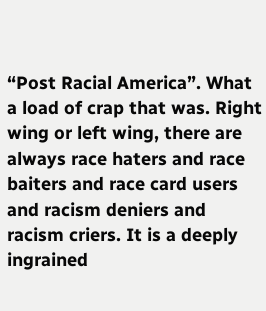“Post Racial America”. What a load of crap that was. Right wing or left wing, there are always race haters and race baiters and race card users and racism deniers and racism criers. It is a deeply ingrained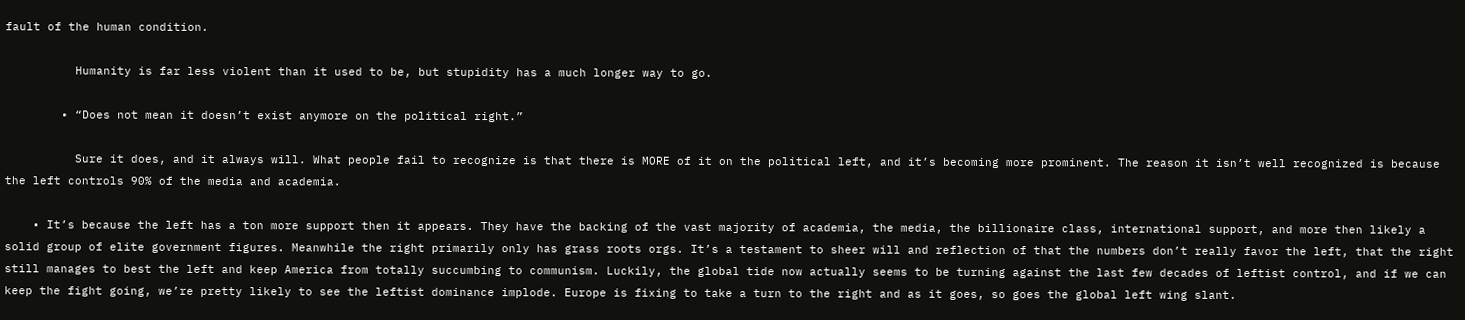fault of the human condition.

          Humanity is far less violent than it used to be, but stupidity has a much longer way to go.

        • “Does not mean it doesn’t exist anymore on the political right.”

          Sure it does, and it always will. What people fail to recognize is that there is MORE of it on the political left, and it’s becoming more prominent. The reason it isn’t well recognized is because the left controls 90% of the media and academia.

    • It’s because the left has a ton more support then it appears. They have the backing of the vast majority of academia, the media, the billionaire class, international support, and more then likely a solid group of elite government figures. Meanwhile the right primarily only has grass roots orgs. It’s a testament to sheer will and reflection of that the numbers don’t really favor the left, that the right still manages to best the left and keep America from totally succumbing to communism. Luckily, the global tide now actually seems to be turning against the last few decades of leftist control, and if we can keep the fight going, we’re pretty likely to see the leftist dominance implode. Europe is fixing to take a turn to the right and as it goes, so goes the global left wing slant.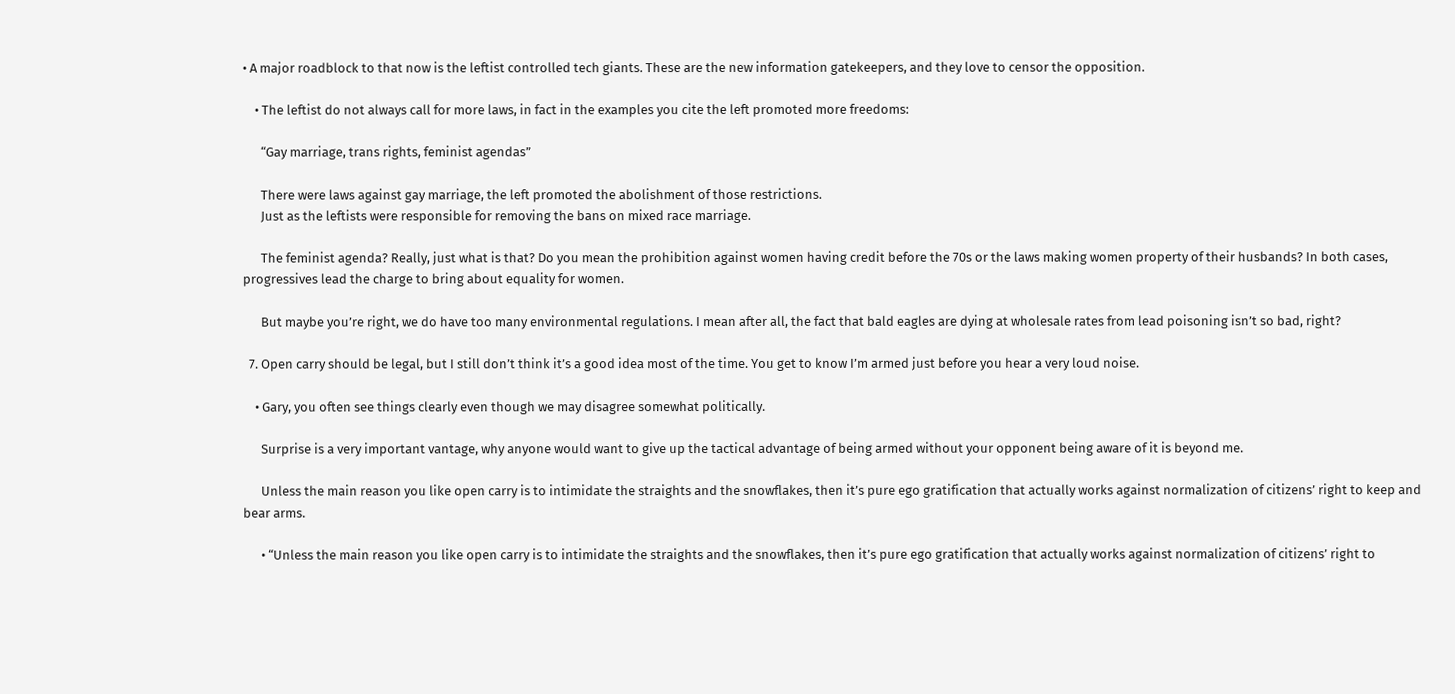• A major roadblock to that now is the leftist controlled tech giants. These are the new information gatekeepers, and they love to censor the opposition.

    • The leftist do not always call for more laws, in fact in the examples you cite the left promoted more freedoms:

      “Gay marriage, trans rights, feminist agendas”

      There were laws against gay marriage, the left promoted the abolishment of those restrictions.
      Just as the leftists were responsible for removing the bans on mixed race marriage.

      The feminist agenda? Really, just what is that? Do you mean the prohibition against women having credit before the 70s or the laws making women property of their husbands? In both cases, progressives lead the charge to bring about equality for women.

      But maybe you’re right, we do have too many environmental regulations. I mean after all, the fact that bald eagles are dying at wholesale rates from lead poisoning isn’t so bad, right?

  7. Open carry should be legal, but I still don’t think it’s a good idea most of the time. You get to know I’m armed just before you hear a very loud noise.

    • Gary, you often see things clearly even though we may disagree somewhat politically.

      Surprise is a very important vantage, why anyone would want to give up the tactical advantage of being armed without your opponent being aware of it is beyond me.

      Unless the main reason you like open carry is to intimidate the straights and the snowflakes, then it’s pure ego gratification that actually works against normalization of citizens’ right to keep and bear arms.

      • “Unless the main reason you like open carry is to intimidate the straights and the snowflakes, then it’s pure ego gratification that actually works against normalization of citizens’ right to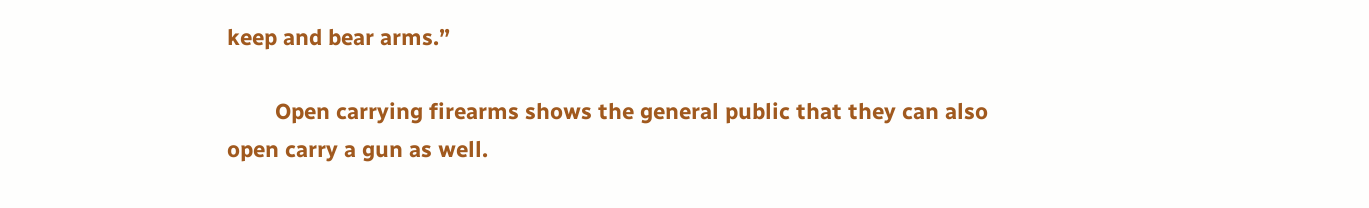keep and bear arms.”

        Open carrying firearms shows the general public that they can also open carry a gun as well.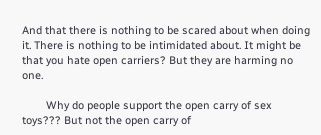And that there is nothing to be scared about when doing it. There is nothing to be intimidated about. It might be that you hate open carriers? But they are harming no one.

        Why do people support the open carry of sex toys??? But not the open carry of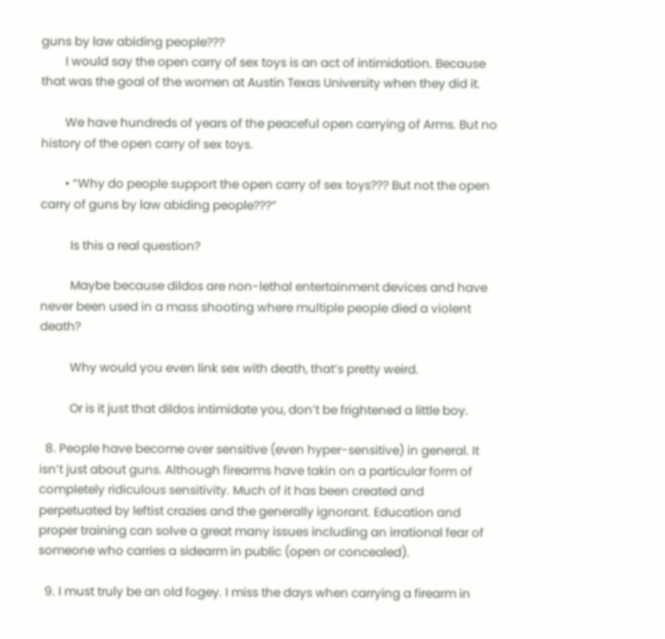guns by law abiding people???
        I would say the open carry of sex toys is an act of intimidation. Because that was the goal of the women at Austin Texas University when they did it.

        We have hundreds of years of the peaceful open carrying of Arms. But no history of the open carry of sex toys.

        • “Why do people support the open carry of sex toys??? But not the open carry of guns by law abiding people???”

          Is this a real question?

          Maybe because dildos are non-lethal entertainment devices and have never been used in a mass shooting where multiple people died a violent death?

          Why would you even link sex with death, that’s pretty weird.

          Or is it just that dildos intimidate you, don’t be frightened a little boy.

  8. People have become over sensitive (even hyper-sensitive) in general. It isn’t just about guns. Although firearms have takin on a particular form of completely ridiculous sensitivity. Much of it has been created and perpetuated by leftist crazies and the generally ignorant. Education and proper training can solve a great many issues including an irrational fear of someone who carries a sidearm in public (open or concealed).

  9. I must truly be an old fogey. I miss the days when carrying a firearm in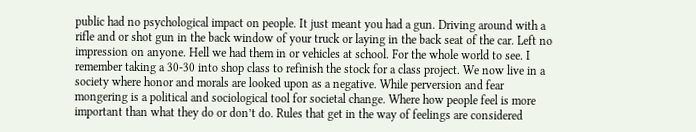public had no psychological impact on people. It just meant you had a gun. Driving around with a rifle and or shot gun in the back window of your truck or laying in the back seat of the car. Left no impression on anyone. Hell we had them in or vehicles at school. For the whole world to see. I remember taking a 30-30 into shop class to refinish the stock for a class project. We now live in a society where honor and morals are looked upon as a negative. While perversion and fear mongering is a political and sociological tool for societal change. Where how people feel is more important than what they do or don’t do. Rules that get in the way of feelings are considered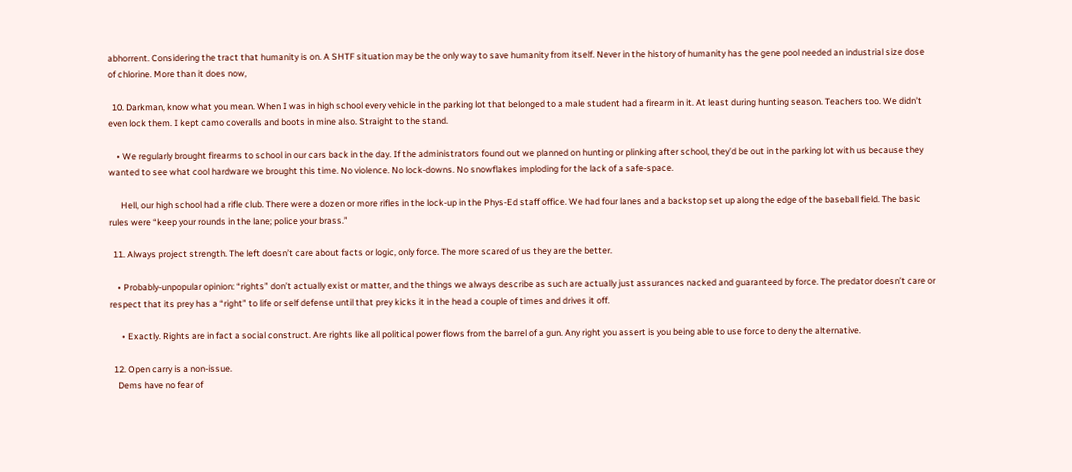abhorrent. Considering the tract that humanity is on. A SHTF situation may be the only way to save humanity from itself. Never in the history of humanity has the gene pool needed an industrial size dose of chlorine. More than it does now,

  10. Darkman, know what you mean. When I was in high school every vehicle in the parking lot that belonged to a male student had a firearm in it. At least during hunting season. Teachers too. We didn’t even lock them. I kept camo coveralls and boots in mine also. Straight to the stand.

    • We regularly brought firearms to school in our cars back in the day. If the administrators found out we planned on hunting or plinking after school, they’d be out in the parking lot with us because they wanted to see what cool hardware we brought this time. No violence. No lock-downs. No snowflakes imploding for the lack of a safe-space.

      Hell, our high school had a rifle club. There were a dozen or more rifles in the lock-up in the Phys-Ed staff office. We had four lanes and a backstop set up along the edge of the baseball field. The basic rules were “keep your rounds in the lane; police your brass.”

  11. Always project strength. The left doesn’t care about facts or logic, only force. The more scared of us they are the better.

    • Probably-unpopular opinion: “rights” don’t actually exist or matter, and the things we always describe as such are actually just assurances nacked and guaranteed by force. The predator doesn’t care or respect that its prey has a “right” to life or self defense until that prey kicks it in the head a couple of times and drives it off.

      • Exactly. Rights are in fact a social construct. Are rights like all political power flows from the barrel of a gun. Any right you assert is you being able to use force to deny the alternative.

  12. Open carry is a non-issue.
    Dems have no fear of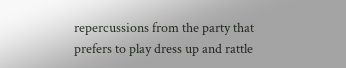repercussions from the party that prefers to play dress up and rattle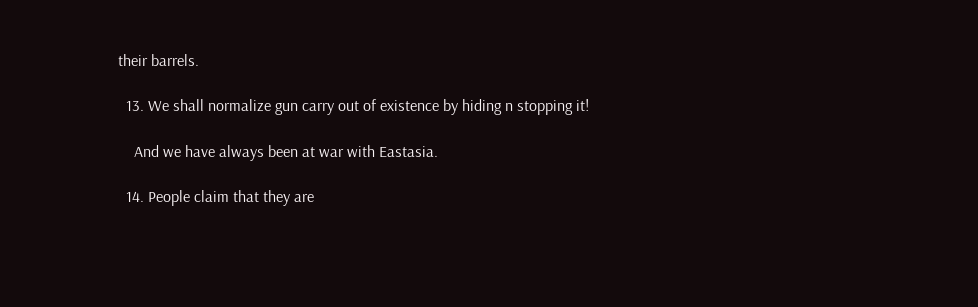their barrels.

  13. We shall normalize gun carry out of existence by hiding n stopping it!

    And we have always been at war with Eastasia.

  14. People claim that they are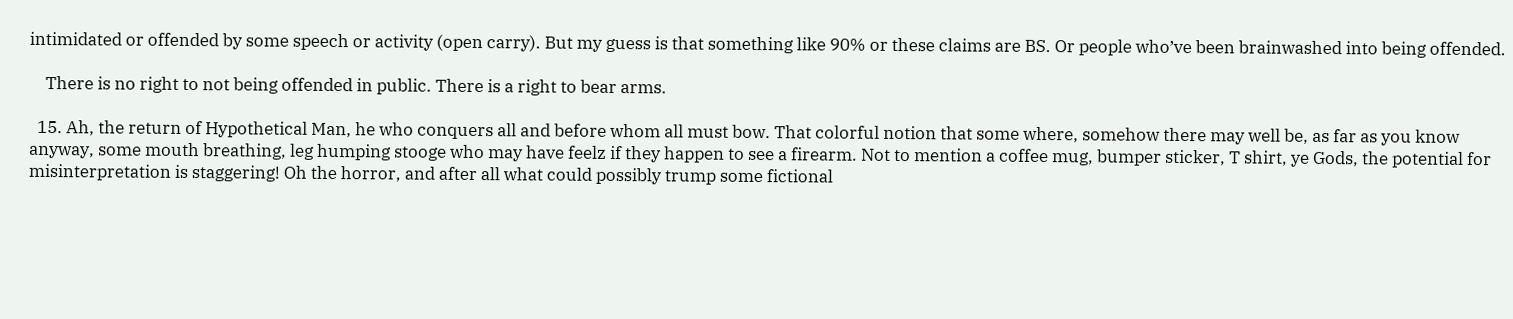intimidated or offended by some speech or activity (open carry). But my guess is that something like 90% or these claims are BS. Or people who’ve been brainwashed into being offended.

    There is no right to not being offended in public. There is a right to bear arms.

  15. Ah, the return of Hypothetical Man, he who conquers all and before whom all must bow. That colorful notion that some where, somehow there may well be, as far as you know anyway, some mouth breathing, leg humping stooge who may have feelz if they happen to see a firearm. Not to mention a coffee mug, bumper sticker, T shirt, ye Gods, the potential for misinterpretation is staggering! Oh the horror, and after all what could possibly trump some fictional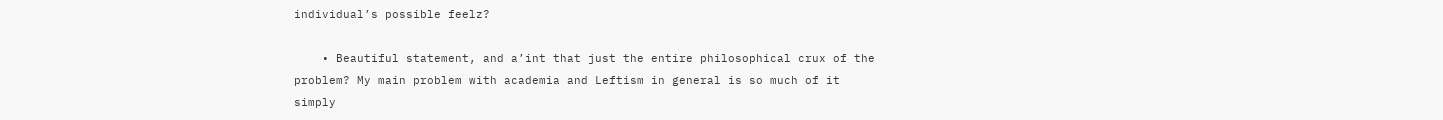individual’s possible feelz?

    • Beautiful statement, and a’int that just the entire philosophical crux of the problem? My main problem with academia and Leftism in general is so much of it simply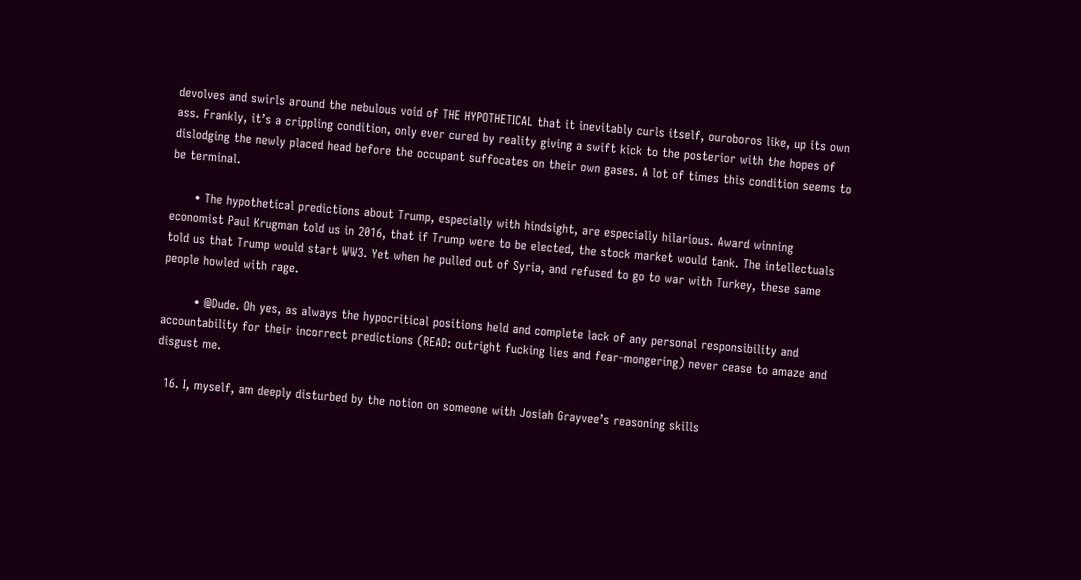devolves and swirls around the nebulous void of THE HYPOTHETICAL that it inevitably curls itself, ouroboros like, up its own ass. Frankly, it’s a crippling condition, only ever cured by reality giving a swift kick to the posterior with the hopes of dislodging the newly placed head before the occupant suffocates on their own gases. A lot of times this condition seems to be terminal.

      • The hypothetical predictions about Trump, especially with hindsight, are especially hilarious. Award winning economist Paul Krugman told us in 2016, that if Trump were to be elected, the stock market would tank. The intellectuals told us that Trump would start WW3. Yet when he pulled out of Syria, and refused to go to war with Turkey, these same people howled with rage.

        • @Dude. Oh yes, as always the hypocritical positions held and complete lack of any personal responsibility and accountability for their incorrect predictions (READ: outright fucking lies and fear-mongering) never cease to amaze and disgust me.

  16. I, myself, am deeply disturbed by the notion on someone with Josiah Grayvee’s reasoning skills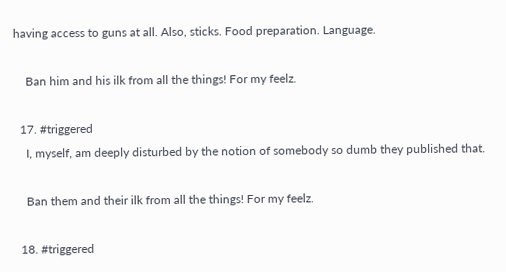having access to guns at all. Also, sticks. Food preparation. Language.

    Ban him and his ilk from all the things! For my feelz.

  17. #triggered
    I, myself, am deeply disturbed by the notion of somebody so dumb they published that.

    Ban them and their ilk from all the things! For my feelz.

  18. #triggered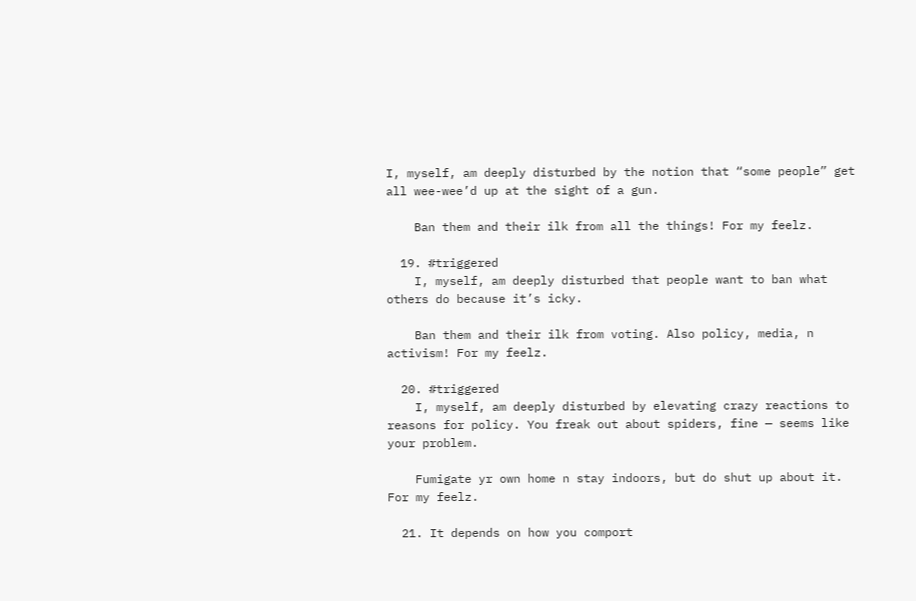I, myself, am deeply disturbed by the notion that “some people” get all wee-wee’d up at the sight of a gun.

    Ban them and their ilk from all the things! For my feelz.

  19. #triggered
    I, myself, am deeply disturbed that people want to ban what others do because it’s icky.

    Ban them and their ilk from voting. Also policy, media, n activism! For my feelz.

  20. #triggered
    I, myself, am deeply disturbed by elevating crazy reactions to reasons for policy. You freak out about spiders, fine — seems like your problem.

    Fumigate yr own home n stay indoors, but do shut up about it. For my feelz.

  21. It depends on how you comport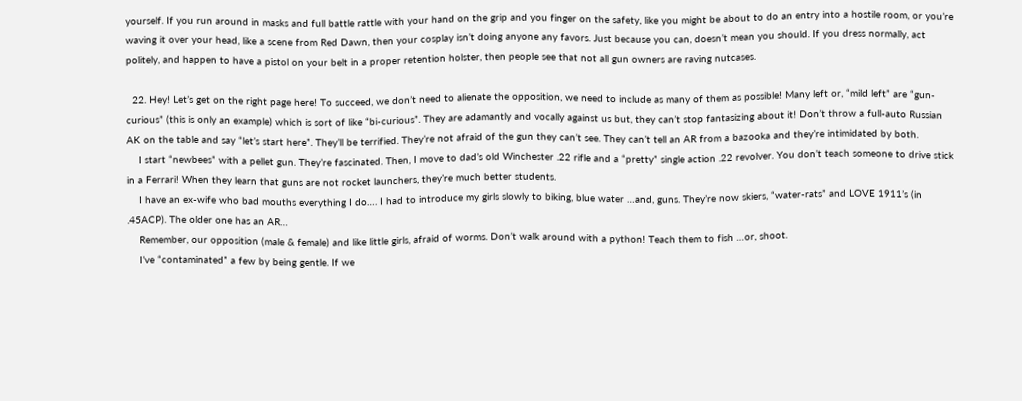yourself. If you run around in masks and full battle rattle with your hand on the grip and you finger on the safety, like you might be about to do an entry into a hostile room, or you’re waving it over your head, like a scene from Red Dawn, then your cosplay isn’t doing anyone any favors. Just because you can, doesn’t mean you should. If you dress normally, act politely, and happen to have a pistol on your belt in a proper retention holster, then people see that not all gun owners are raving nutcases.

  22. Hey! Let’s get on the right page here! To succeed, we don’t need to alienate the opposition, we need to include as many of them as possible! Many left or, “mild left” are “gun-curious” (this is only an example) which is sort of like “bi-curious”. They are adamantly and vocally against us but, they can’t stop fantasizing about it! Don’t throw a full-auto Russian AK on the table and say “let’s start here”. They’ll be terrified. They’re not afraid of the gun they can’t see. They can’t tell an AR from a bazooka and they’re intimidated by both.
    I start “newbees” with a pellet gun. They’re fascinated. Then, I move to dad’s old Winchester .22 rifle and a “pretty” single action .22 revolver. You don’t teach someone to drive stick in a Ferrari! When they learn that guns are not rocket launchers, they’re much better students.
    I have an ex-wife who bad mouths everything I do…. I had to introduce my girls slowly to biking, blue water …and, guns. They’re now skiers, “water-rats” and LOVE 1911’s (in .45ACP). The older one has an AR…
    Remember, our opposition (male & female) and like little girls, afraid of worms. Don’t walk around with a python! Teach them to fish …or, shoot.
    I’ve “contaminated” a few by being gentle. If we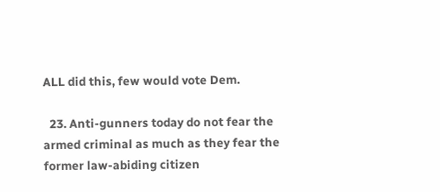ALL did this, few would vote Dem.

  23. Anti-gunners today do not fear the armed criminal as much as they fear the former law-abiding citizen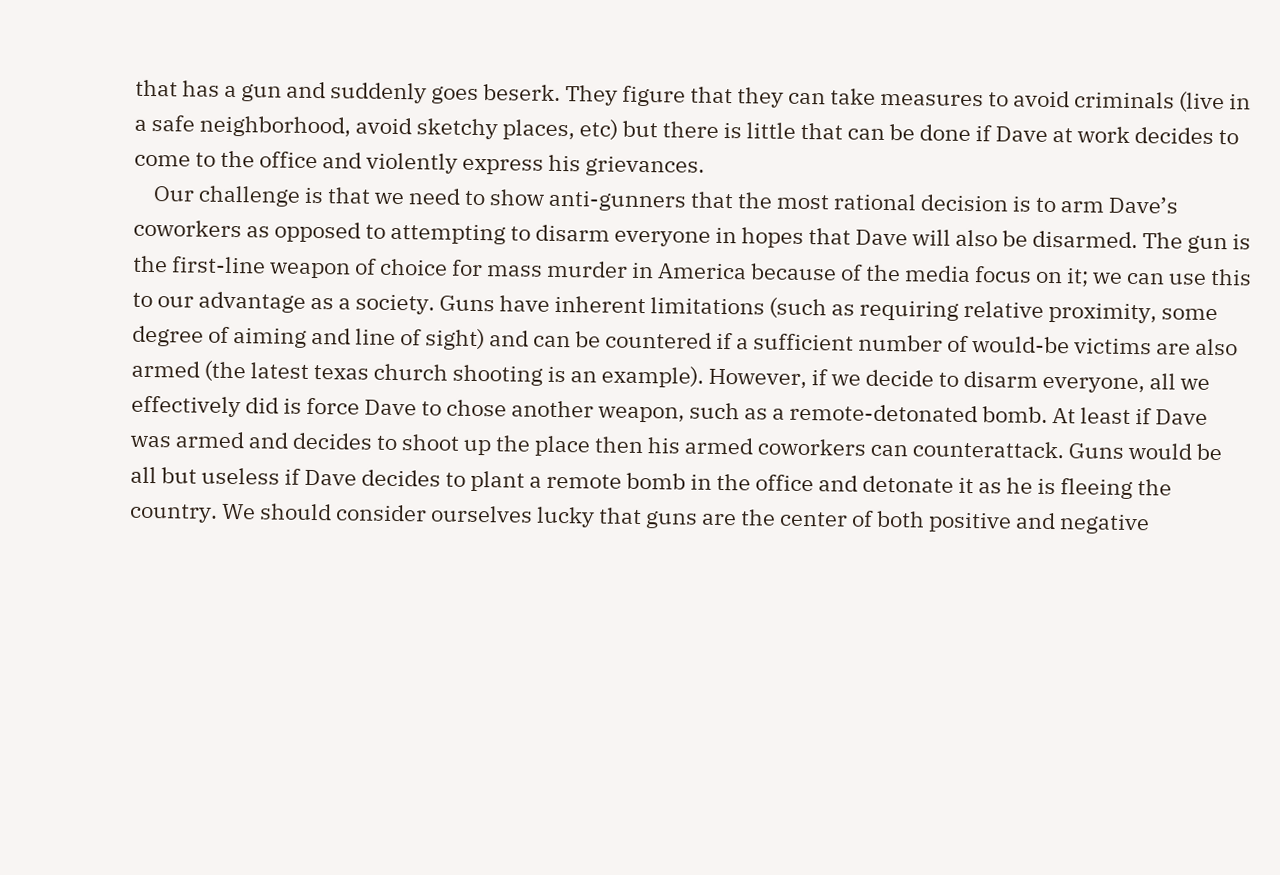that has a gun and suddenly goes beserk. They figure that they can take measures to avoid criminals (live in a safe neighborhood, avoid sketchy places, etc) but there is little that can be done if Dave at work decides to come to the office and violently express his grievances.
    Our challenge is that we need to show anti-gunners that the most rational decision is to arm Dave’s coworkers as opposed to attempting to disarm everyone in hopes that Dave will also be disarmed. The gun is the first-line weapon of choice for mass murder in America because of the media focus on it; we can use this to our advantage as a society. Guns have inherent limitations (such as requiring relative proximity, some degree of aiming and line of sight) and can be countered if a sufficient number of would-be victims are also armed (the latest texas church shooting is an example). However, if we decide to disarm everyone, all we effectively did is force Dave to chose another weapon, such as a remote-detonated bomb. At least if Dave was armed and decides to shoot up the place then his armed coworkers can counterattack. Guns would be all but useless if Dave decides to plant a remote bomb in the office and detonate it as he is fleeing the country. We should consider ourselves lucky that guns are the center of both positive and negative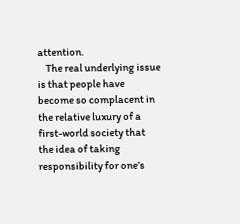attention.
    The real underlying issue is that people have become so complacent in the relative luxury of a first-world society that the idea of taking responsibility for one’s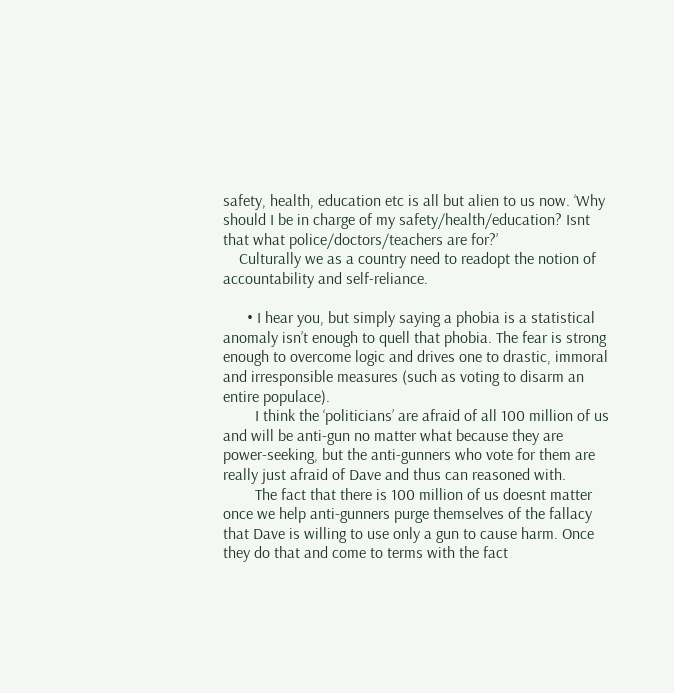safety, health, education etc is all but alien to us now. ‘Why should I be in charge of my safety/health/education? Isnt that what police/doctors/teachers are for?’
    Culturally we as a country need to readopt the notion of accountability and self-reliance.

      • I hear you, but simply saying a phobia is a statistical anomaly isn’t enough to quell that phobia. The fear is strong enough to overcome logic and drives one to drastic, immoral and irresponsible measures (such as voting to disarm an entire populace).
        I think the ‘politicians’ are afraid of all 100 million of us and will be anti-gun no matter what because they are power-seeking, but the anti-gunners who vote for them are really just afraid of Dave and thus can reasoned with.
        The fact that there is 100 million of us doesnt matter once we help anti-gunners purge themselves of the fallacy that Dave is willing to use only a gun to cause harm. Once they do that and come to terms with the fact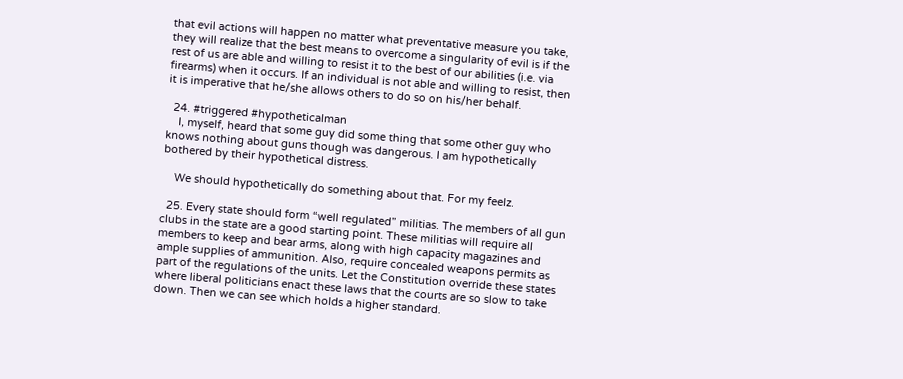that evil actions will happen no matter what preventative measure you take, they will realize that the best means to overcome a singularity of evil is if the rest of us are able and willing to resist it to the best of our abilities (i.e. via firearms) when it occurs. If an individual is not able and willing to resist, then it is imperative that he/she allows others to do so on his/her behalf.

  24. #triggered #hypotheticalman
    I, myself, heard that some guy did some thing that some other guy who knows nothing about guns though was dangerous. I am hypothetically bothered by their hypothetical distress.

    We should hypothetically do something about that. For my feelz.

  25. Every state should form “well regulated” militias. The members of all gun clubs in the state are a good starting point. These militias will require all members to keep and bear arms, along with high capacity magazines and ample supplies of ammunition. Also, require concealed weapons permits as part of the regulations of the units. Let the Constitution override these states where liberal politicians enact these laws that the courts are so slow to take down. Then we can see which holds a higher standard.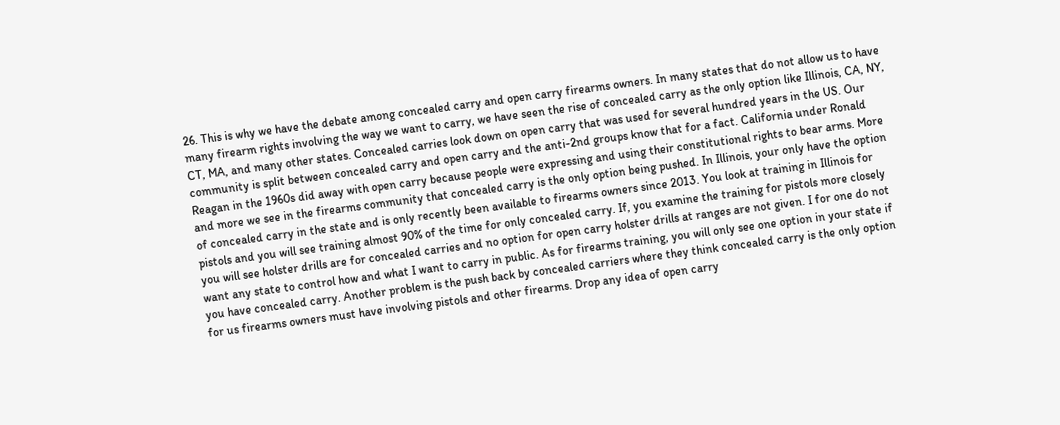26. This is why we have the debate among concealed carry and open carry firearms owners. In many states that do not allow us to have many firearm rights involving the way we want to carry, we have seen the rise of concealed carry as the only option like Illinois, CA, NY, CT, MA, and many other states. Concealed carries look down on open carry that was used for several hundred years in the US. Our community is split between concealed carry and open carry and the anti-2nd groups know that for a fact. California under Ronald Reagan in the 1960s did away with open carry because people were expressing and using their constitutional rights to bear arms. More and more we see in the firearms community that concealed carry is the only option being pushed. In Illinois, your only have the option of concealed carry in the state and is only recently been available to firearms owners since 2013. You look at training in Illinois for pistols and you will see training almost 90% of the time for only concealed carry. If, you examine the training for pistols more closely you will see holster drills are for concealed carries and no option for open carry holster drills at ranges are not given. I for one do not want any state to control how and what I want to carry in public. As for firearms training, you will only see one option in your state if you have concealed carry. Another problem is the push back by concealed carriers where they think concealed carry is the only option for us firearms owners must have involving pistols and other firearms. Drop any idea of open carry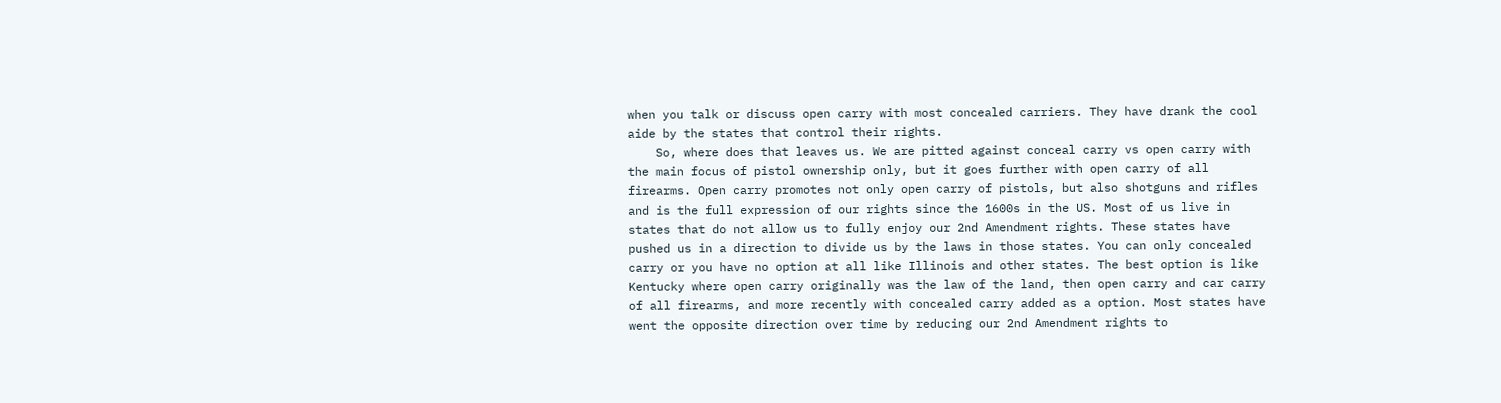when you talk or discuss open carry with most concealed carriers. They have drank the cool aide by the states that control their rights.
    So, where does that leaves us. We are pitted against conceal carry vs open carry with the main focus of pistol ownership only, but it goes further with open carry of all firearms. Open carry promotes not only open carry of pistols, but also shotguns and rifles and is the full expression of our rights since the 1600s in the US. Most of us live in states that do not allow us to fully enjoy our 2nd Amendment rights. These states have pushed us in a direction to divide us by the laws in those states. You can only concealed carry or you have no option at all like Illinois and other states. The best option is like Kentucky where open carry originally was the law of the land, then open carry and car carry of all firearms, and more recently with concealed carry added as a option. Most states have went the opposite direction over time by reducing our 2nd Amendment rights to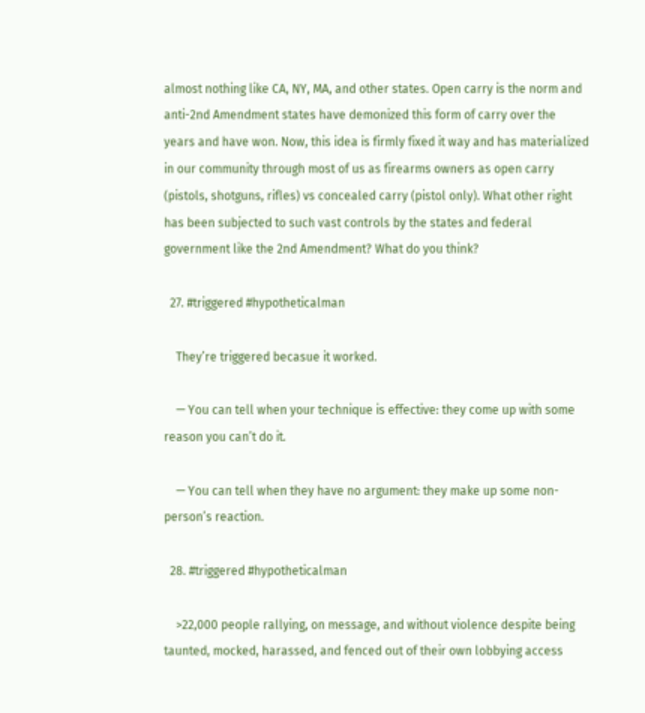almost nothing like CA, NY, MA, and other states. Open carry is the norm and anti-2nd Amendment states have demonized this form of carry over the years and have won. Now, this idea is firmly fixed it way and has materialized in our community through most of us as firearms owners as open carry (pistols, shotguns, rifles) vs concealed carry (pistol only). What other right has been subjected to such vast controls by the states and federal government like the 2nd Amendment? What do you think?

  27. #triggered #hypotheticalman

    They’re triggered becasue it worked.

    — You can tell when your technique is effective: they come up with some reason you can’t do it.

    — You can tell when they have no argument: they make up some non-person’s reaction.

  28. #triggered #hypotheticalman

    >22,000 people rallying, on message, and without violence despite being taunted, mocked, harassed, and fenced out of their own lobbying access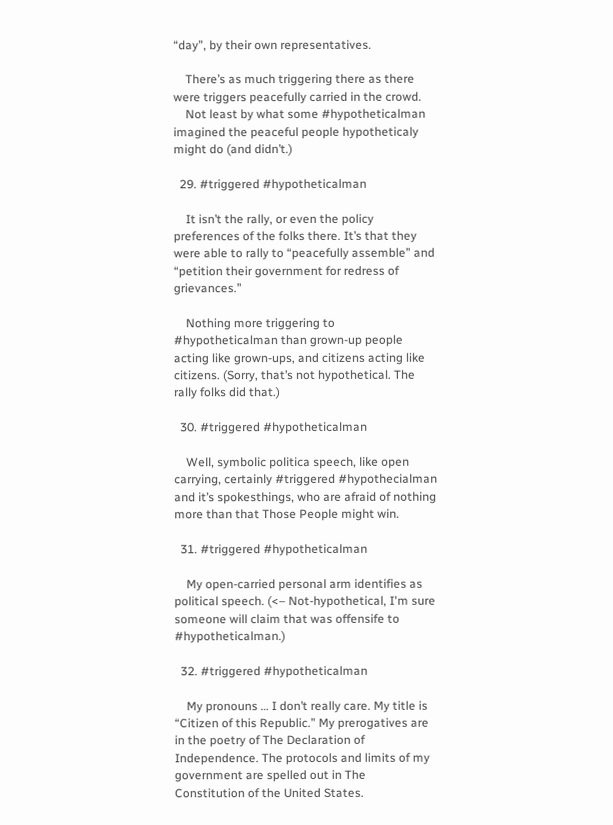“day”, by their own representatives.

    There’s as much triggering there as there were triggers peacefully carried in the crowd.
    Not least by what some #hypotheticalman imagined the peaceful people hypotheticaly might do (and didn’t.)

  29. #triggered #hypotheticalman

    It isn’t the rally, or even the policy preferences of the folks there. It’s that they were able to rally to “peacefully assemble” and “petition their government for redress of grievances.”

    Nothing more triggering to #hypotheticalman than grown-up people acting like grown-ups, and citizens acting like citizens. (Sorry, that’s not hypothetical. The rally folks did that.)

  30. #triggered #hypotheticalman

    Well, symbolic politica speech, like open carrying, certainly #triggered #hypothecialman and it’s spokesthings, who are afraid of nothing more than that Those People might win.

  31. #triggered #hypotheticalman

    My open-carried personal arm identifies as political speech. (<– Not-hypothetical, I'm sure someone will claim that was offensife to #hypotheticalman.)

  32. #triggered #hypotheticalman

    My pronouns … I don’t really care. My title is “Citizen of this Republic.” My prerogatives are in the poetry of The Declaration of Independence. The protocols and limits of my government are spelled out in The Constitution of the United States.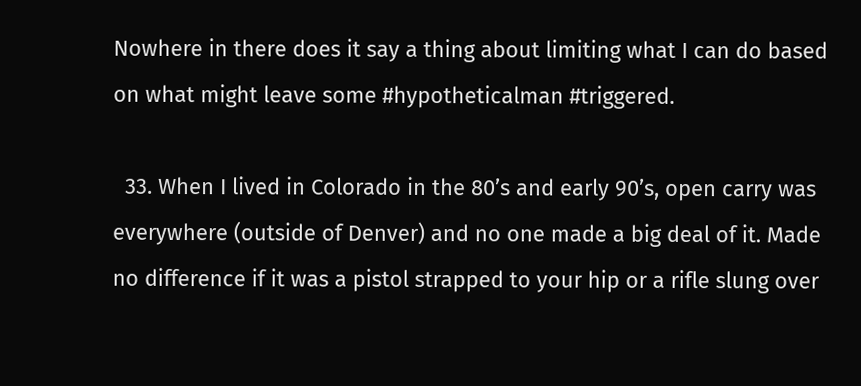Nowhere in there does it say a thing about limiting what I can do based on what might leave some #hypotheticalman #triggered.

  33. When I lived in Colorado in the 80’s and early 90’s, open carry was everywhere (outside of Denver) and no one made a big deal of it. Made no difference if it was a pistol strapped to your hip or a rifle slung over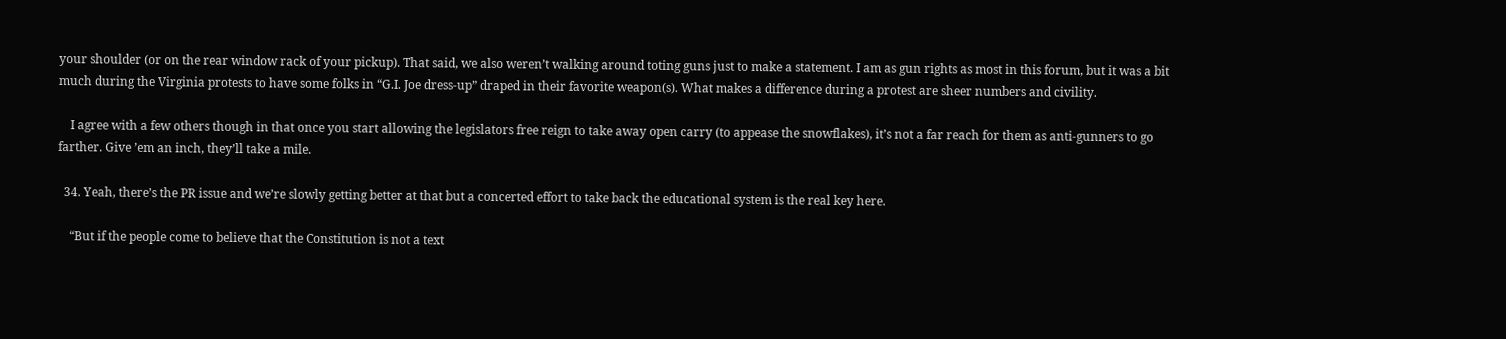your shoulder (or on the rear window rack of your pickup). That said, we also weren’t walking around toting guns just to make a statement. I am as gun rights as most in this forum, but it was a bit much during the Virginia protests to have some folks in “G.I. Joe dress-up” draped in their favorite weapon(s). What makes a difference during a protest are sheer numbers and civility.

    I agree with a few others though in that once you start allowing the legislators free reign to take away open carry (to appease the snowflakes), it’s not a far reach for them as anti-gunners to go farther. Give ’em an inch, they’ll take a mile.

  34. Yeah, there’s the PR issue and we’re slowly getting better at that but a concerted effort to take back the educational system is the real key here.

    “But if the people come to believe that the Constitution is not a text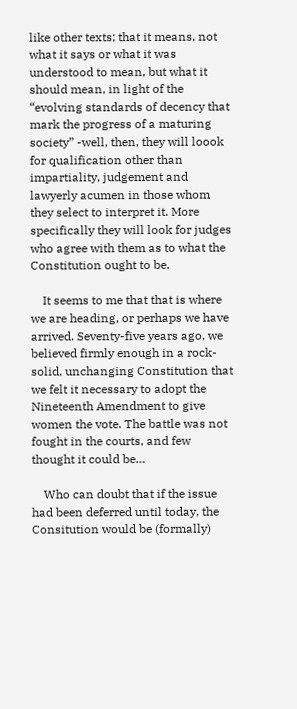like other texts; that it means, not what it says or what it was understood to mean, but what it should mean, in light of the “evolving standards of decency that mark the progress of a maturing society” -well, then, they will loook for qualification other than impartiality, judgement and lawyerly acumen in those whom they select to interpret it. More specifically they will look for judges who agree with them as to what the Constitution ought to be.

    It seems to me that that is where we are heading, or perhaps we have arrived. Seventy-five years ago, we believed firmly enough in a rock-solid, unchanging Constitution that we felt it necessary to adopt the Nineteenth Amendment to give women the vote. The battle was not fought in the courts, and few thought it could be…

    Who can doubt that if the issue had been deferred until today, the Consitution would be (formally)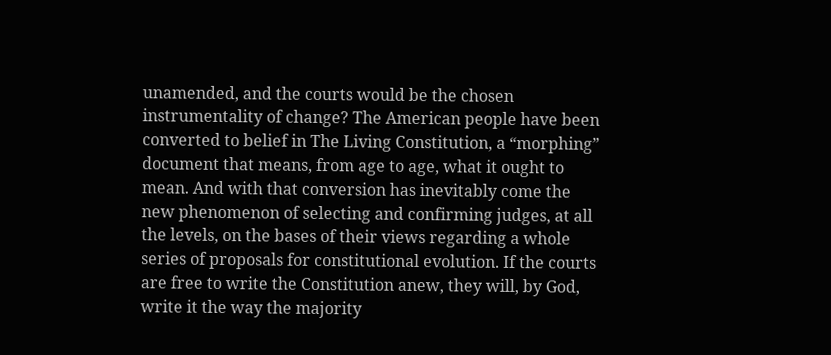unamended, and the courts would be the chosen instrumentality of change? The American people have been converted to belief in The Living Constitution, a “morphing” document that means, from age to age, what it ought to mean. And with that conversion has inevitably come the new phenomenon of selecting and confirming judges, at all the levels, on the bases of their views regarding a whole series of proposals for constitutional evolution. If the courts are free to write the Constitution anew, they will, by God, write it the way the majority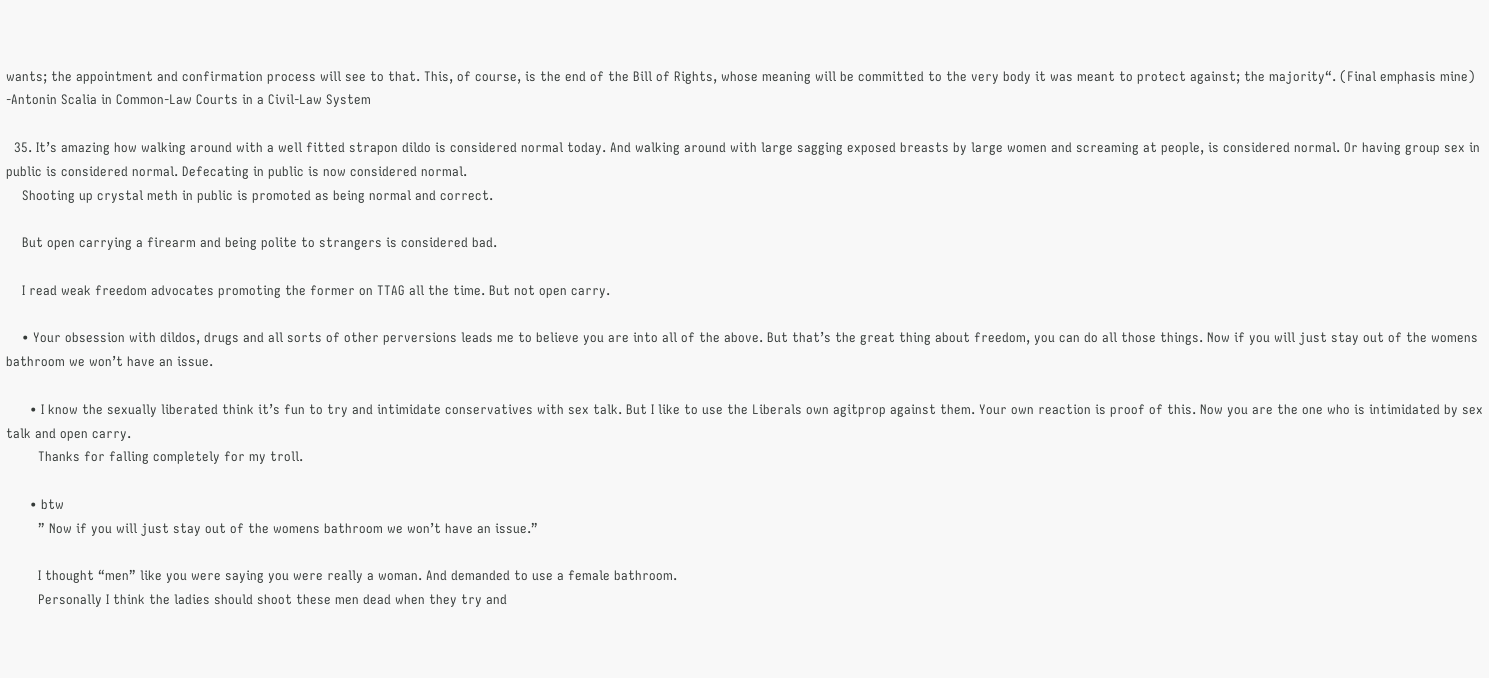wants; the appointment and confirmation process will see to that. This, of course, is the end of the Bill of Rights, whose meaning will be committed to the very body it was meant to protect against; the majority“. (Final emphasis mine) -Antonin Scalia in Common-Law Courts in a Civil-Law System

  35. It’s amazing how walking around with a well fitted strapon dildo is considered normal today. And walking around with large sagging exposed breasts by large women and screaming at people, is considered normal. Or having group sex in public is considered normal. Defecating in public is now considered normal.
    Shooting up crystal meth in public is promoted as being normal and correct.

    But open carrying a firearm and being polite to strangers is considered bad.

    I read weak freedom advocates promoting the former on TTAG all the time. But not open carry.

    • Your obsession with dildos, drugs and all sorts of other perversions leads me to believe you are into all of the above. But that’s the great thing about freedom, you can do all those things. Now if you will just stay out of the womens bathroom we won’t have an issue.

      • I know the sexually liberated think it’s fun to try and intimidate conservatives with sex talk. But I like to use the Liberals own agitprop against them. Your own reaction is proof of this. Now you are the one who is intimidated by sex talk and open carry.
        Thanks for falling completely for my troll.

      • btw
        ” Now if you will just stay out of the womens bathroom we won’t have an issue.”

        I thought “men” like you were saying you were really a woman. And demanded to use a female bathroom.
        Personally I think the ladies should shoot these men dead when they try and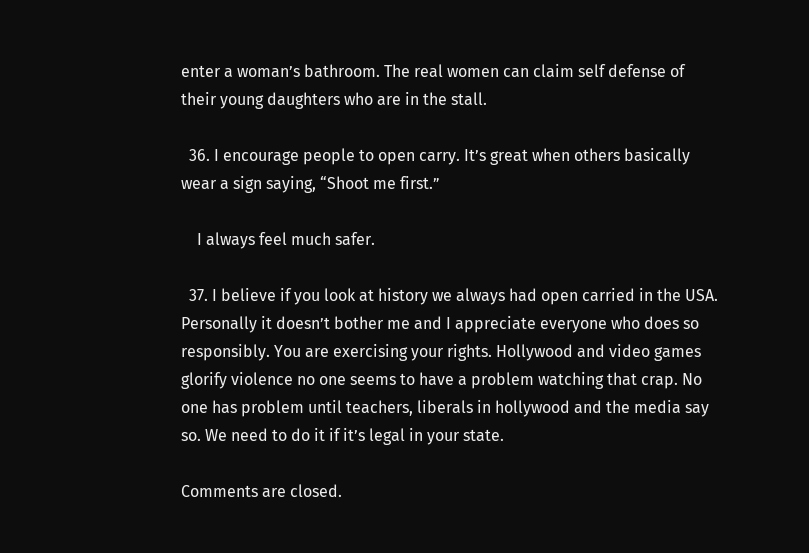enter a woman’s bathroom. The real women can claim self defense of their young daughters who are in the stall.

  36. I encourage people to open carry. It’s great when others basically wear a sign saying, “Shoot me first.”

    I always feel much safer.

  37. I believe if you look at history we always had open carried in the USA. Personally it doesn’t bother me and I appreciate everyone who does so responsibly. You are exercising your rights. Hollywood and video games glorify violence no one seems to have a problem watching that crap. No one has problem until teachers, liberals in hollywood and the media say so. We need to do it if it’s legal in your state.

Comments are closed.